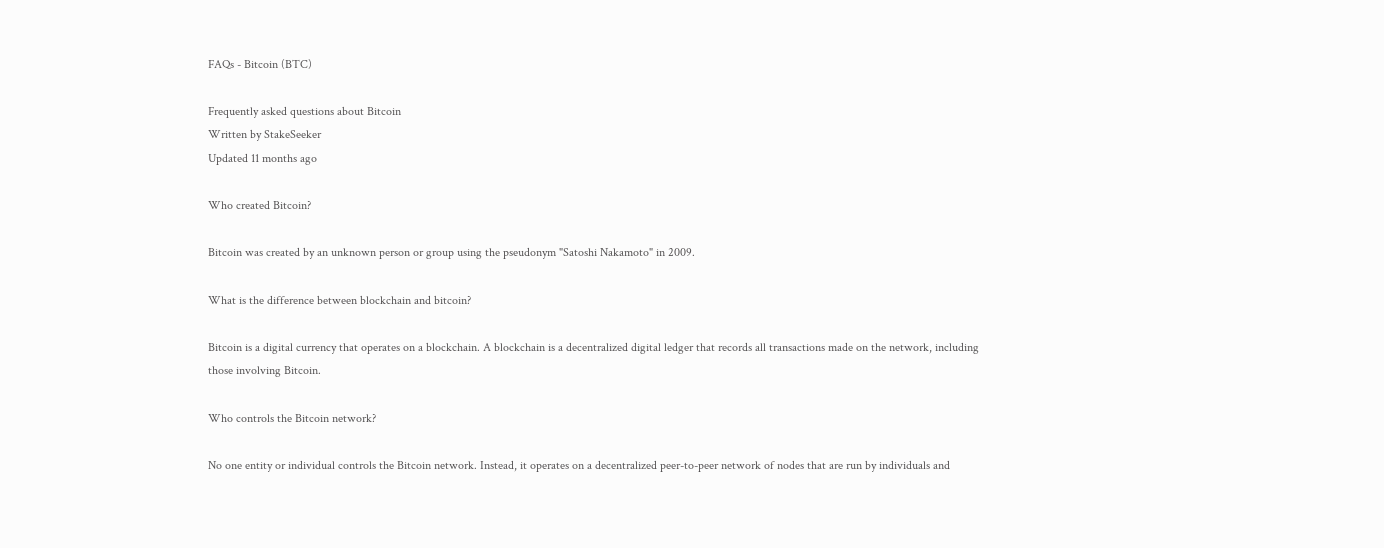FAQs - Bitcoin (BTC)

Frequently asked questions about Bitcoin
Written by StakeSeeker
Updated 11 months ago

Who created Bitcoin?

Bitcoin was created by an unknown person or group using the pseudonym "Satoshi Nakamoto" in 2009.

What is the difference between blockchain and bitcoin?

Bitcoin is a digital currency that operates on a blockchain. A blockchain is a decentralized digital ledger that records all transactions made on the network, including those involving Bitcoin.

Who controls the Bitcoin network?

No one entity or individual controls the Bitcoin network. Instead, it operates on a decentralized peer-to-peer network of nodes that are run by individuals and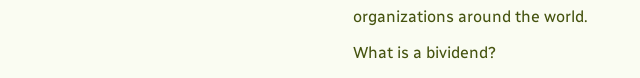organizations around the world.

What is a bividend?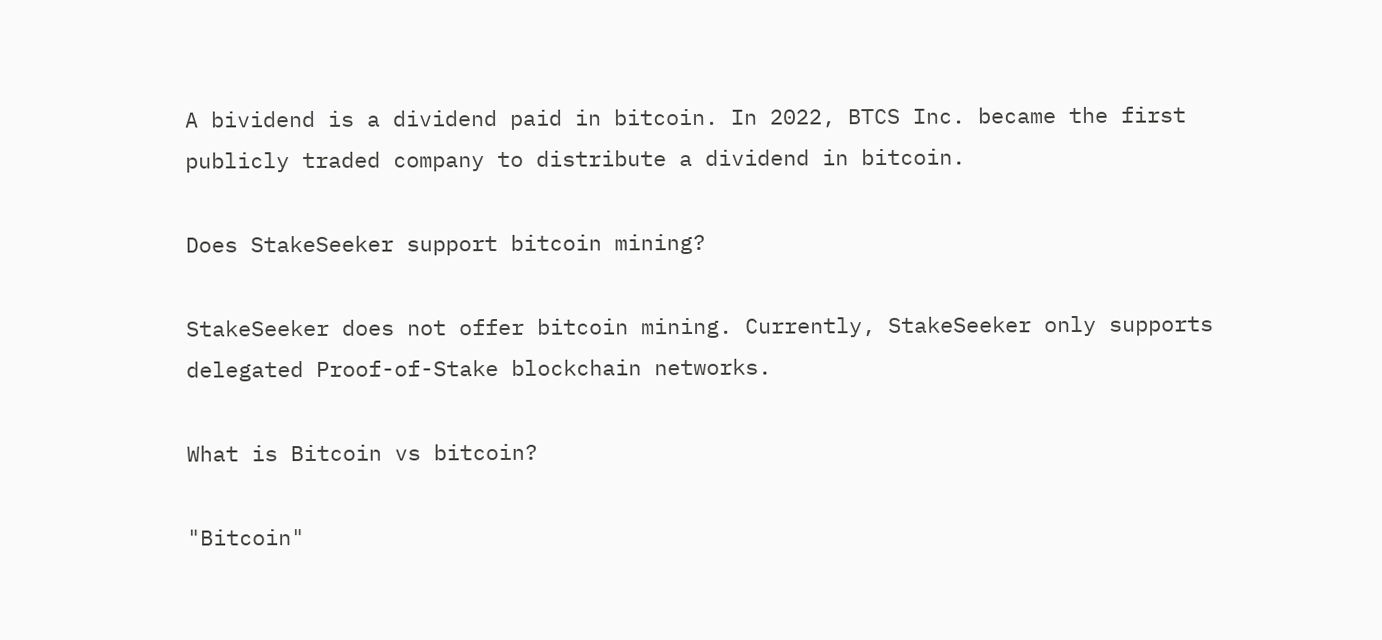A bividend is a dividend paid in bitcoin. In 2022, BTCS Inc. became the first publicly traded company to distribute a dividend in bitcoin.

Does StakeSeeker support bitcoin mining?

StakeSeeker does not offer bitcoin mining. Currently, StakeSeeker only supports delegated Proof-of-Stake blockchain networks.

What is Bitcoin vs bitcoin?

"Bitcoin"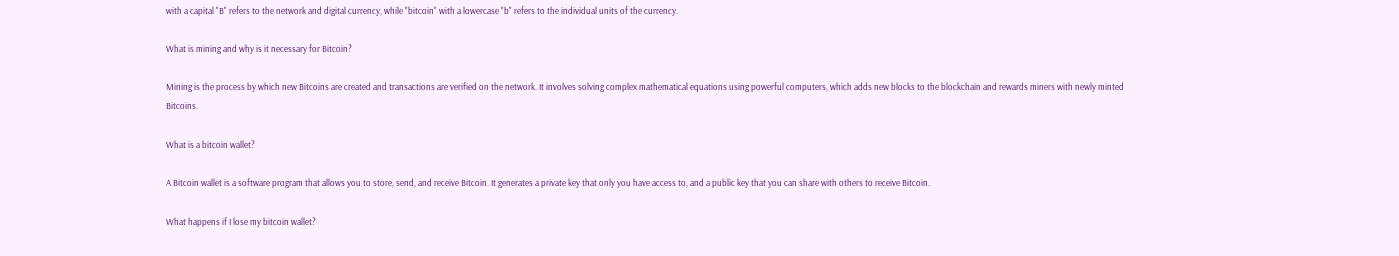with a capital "B" refers to the network and digital currency, while "bitcoin" with a lowercase "b" refers to the individual units of the currency.

What is mining and why is it necessary for Bitcoin?

Mining is the process by which new Bitcoins are created and transactions are verified on the network. It involves solving complex mathematical equations using powerful computers, which adds new blocks to the blockchain and rewards miners with newly minted Bitcoins.

What is a bitcoin wallet?

A Bitcoin wallet is a software program that allows you to store, send, and receive Bitcoin. It generates a private key that only you have access to, and a public key that you can share with others to receive Bitcoin.

What happens if I lose my bitcoin wallet?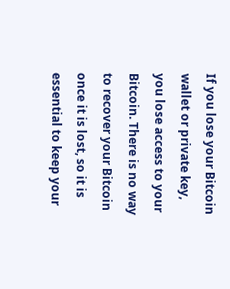If you lose your Bitcoin wallet or private key, you lose access to your Bitcoin. There is no way to recover your Bitcoin once it is lost, so it is essential to keep your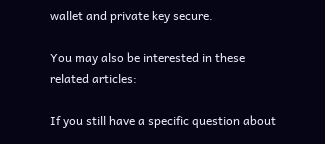wallet and private key secure.

You may also be interested in these related articles:

If you still have a specific question about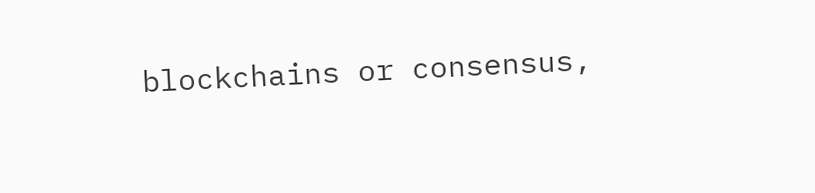blockchains or consensus,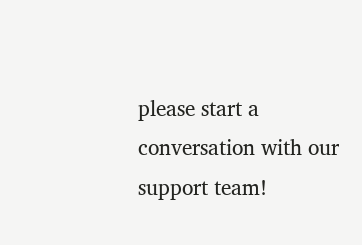please start a conversation with our support team!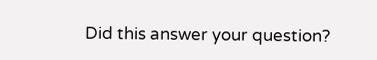Did this answer your question?